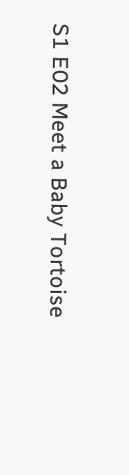S1 E02 Meet a Baby Tortoise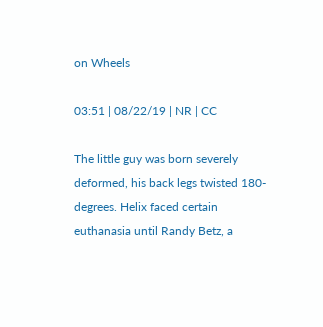on Wheels

03:51 | 08/22/19 | NR | CC

The little guy was born severely deformed, his back legs twisted 180-degrees. Helix faced certain euthanasia until Randy Betz, a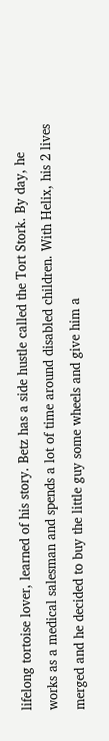lifelong tortoise lover, learned of his story. Betz has a side hustle called the Tort Stork. By day, he works as a medical salesman and spends a lot of time around disabled children. With Helix, his 2 lives merged and he decided to buy the little guy some wheels and give him a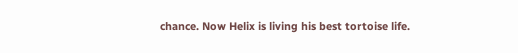chance. Now Helix is living his best tortoise life.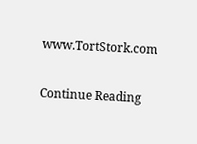www.TortStork.com

Continue Reading